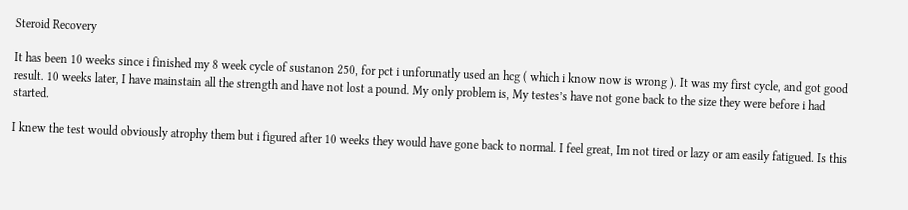Steroid Recovery

It has been 10 weeks since i finished my 8 week cycle of sustanon 250, for pct i unforunatly used an hcg ( which i know now is wrong ). It was my first cycle, and got good result. 10 weeks later, I have mainstain all the strength and have not lost a pound. My only problem is, My testes’s have not gone back to the size they were before i had started.

I knew the test would obviously atrophy them but i figured after 10 weeks they would have gone back to normal. I feel great, Im not tired or lazy or am easily fatigued. Is this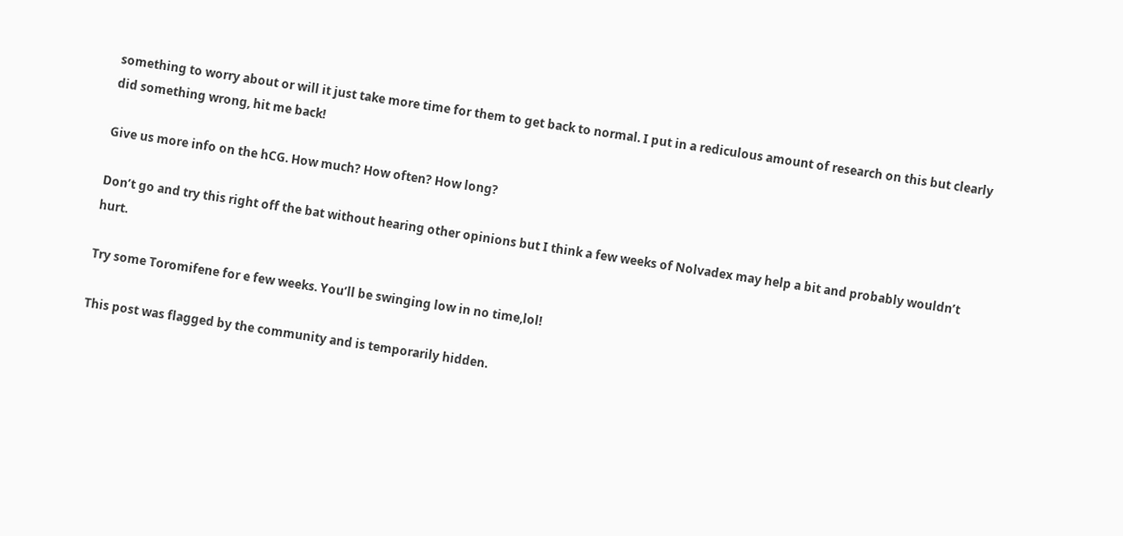something to worry about or will it just take more time for them to get back to normal. I put in a rediculous amount of research on this but clearly did something wrong, hit me back!

Give us more info on the hCG. How much? How often? How long?

Don’t go and try this right off the bat without hearing other opinions but I think a few weeks of Nolvadex may help a bit and probably wouldn’t hurt.

Try some Toromifene for e few weeks. You’ll be swinging low in no time,lol!

This post was flagged by the community and is temporarily hidden.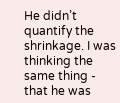He didn’t quantify the shrinkage. I was thinking the same thing - that he was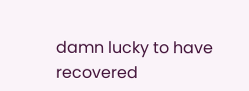damn lucky to have recovered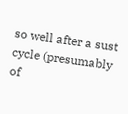so well after a sust cycle (presumably of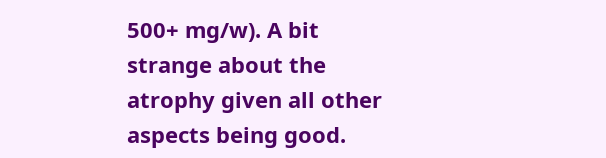500+ mg/w). A bit strange about the atrophy given all other aspects being good.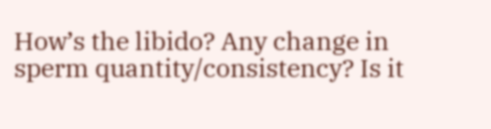How’s the libido? Any change in sperm quantity/consistency? Is it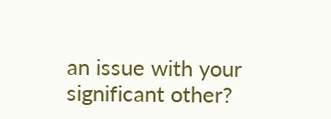an issue with your significant other?